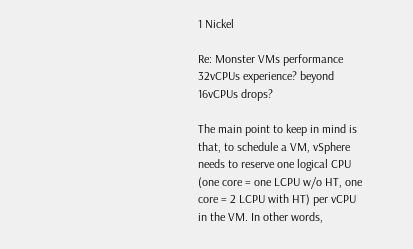1 Nickel

Re: Monster VMs performance 32vCPUs experience? beyond 16vCPUs drops?

The main point to keep in mind is that, to schedule a VM, vSphere needs to reserve one logical CPU (one core = one LCPU w/o HT, one core = 2 LCPU with HT) per vCPU in the VM. In other words,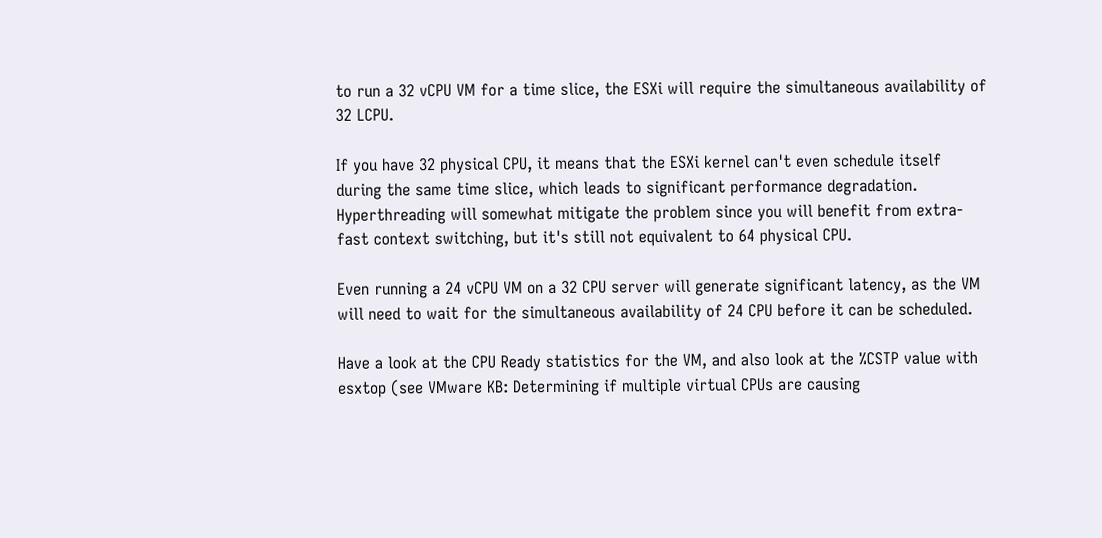to run a 32 vCPU VM for a time slice, the ESXi will require the simultaneous availability of 32 LCPU.

If you have 32 physical CPU, it means that the ESXi kernel can't even schedule itself during the same time slice, which leads to significant performance degradation. Hyperthreading will somewhat mitigate the problem since you will benefit from extra-fast context switching, but it's still not equivalent to 64 physical CPU.

Even running a 24 vCPU VM on a 32 CPU server will generate significant latency, as the VM will need to wait for the simultaneous availability of 24 CPU before it can be scheduled.

Have a look at the CPU Ready statistics for the VM, and also look at the %CSTP value with esxtop (see VMware KB: Determining if multiple virtual CPUs are causing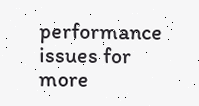performance issues for more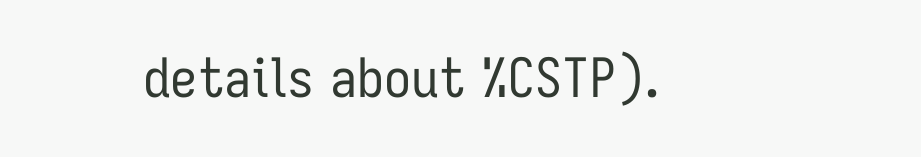details about %CSTP).